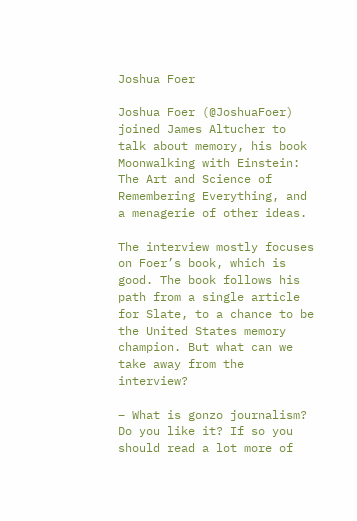Joshua Foer

Joshua Foer (@JoshuaFoer) joined James Altucher to talk about memory, his book Moonwalking with Einstein: The Art and Science of Remembering Everything, and a menagerie of other ideas.

The interview mostly focuses on Foer’s book, which is good. The book follows his path from a single article for Slate, to a chance to be the United States memory champion. But what can we take away from the interview?

– What is gonzo journalism? Do you like it? If so you should read a lot more of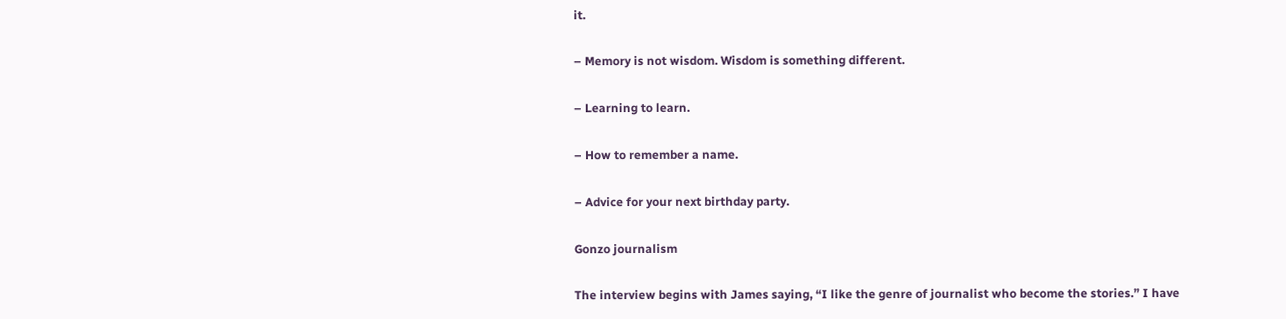it.

– Memory is not wisdom. Wisdom is something different.

– Learning to learn.

– How to remember a name.

– Advice for your next birthday party.

Gonzo journalism

The interview begins with James saying, “I like the genre of journalist who become the stories.” I have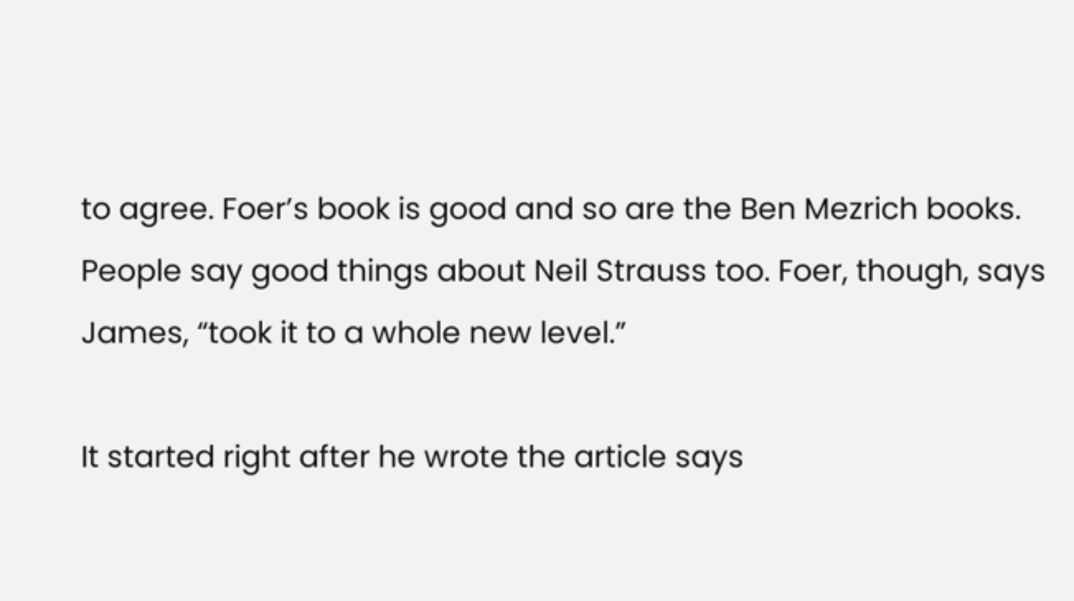to agree. Foer’s book is good and so are the Ben Mezrich books. People say good things about Neil Strauss too. Foer, though, says James, “took it to a whole new level.”

It started right after he wrote the article says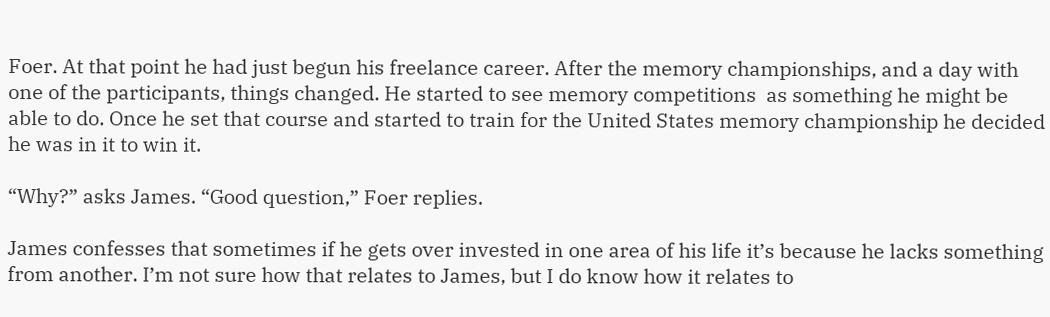Foer. At that point he had just begun his freelance career. After the memory championships, and a day with one of the participants, things changed. He started to see memory competitions  as something he might be able to do. Once he set that course and started to train for the United States memory championship he decided he was in it to win it.

“Why?” asks James. “Good question,” Foer replies.

James confesses that sometimes if he gets over invested in one area of his life it’s because he lacks something from another. I’m not sure how that relates to James, but I do know how it relates to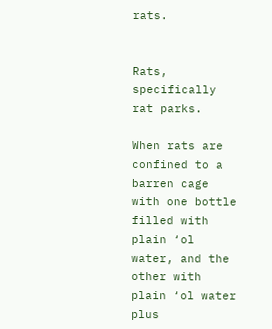rats.


Rats, specifically rat parks.

When rats are confined to a barren cage with one bottle filled with plain ‘ol water, and the other with plain ‘ol water plus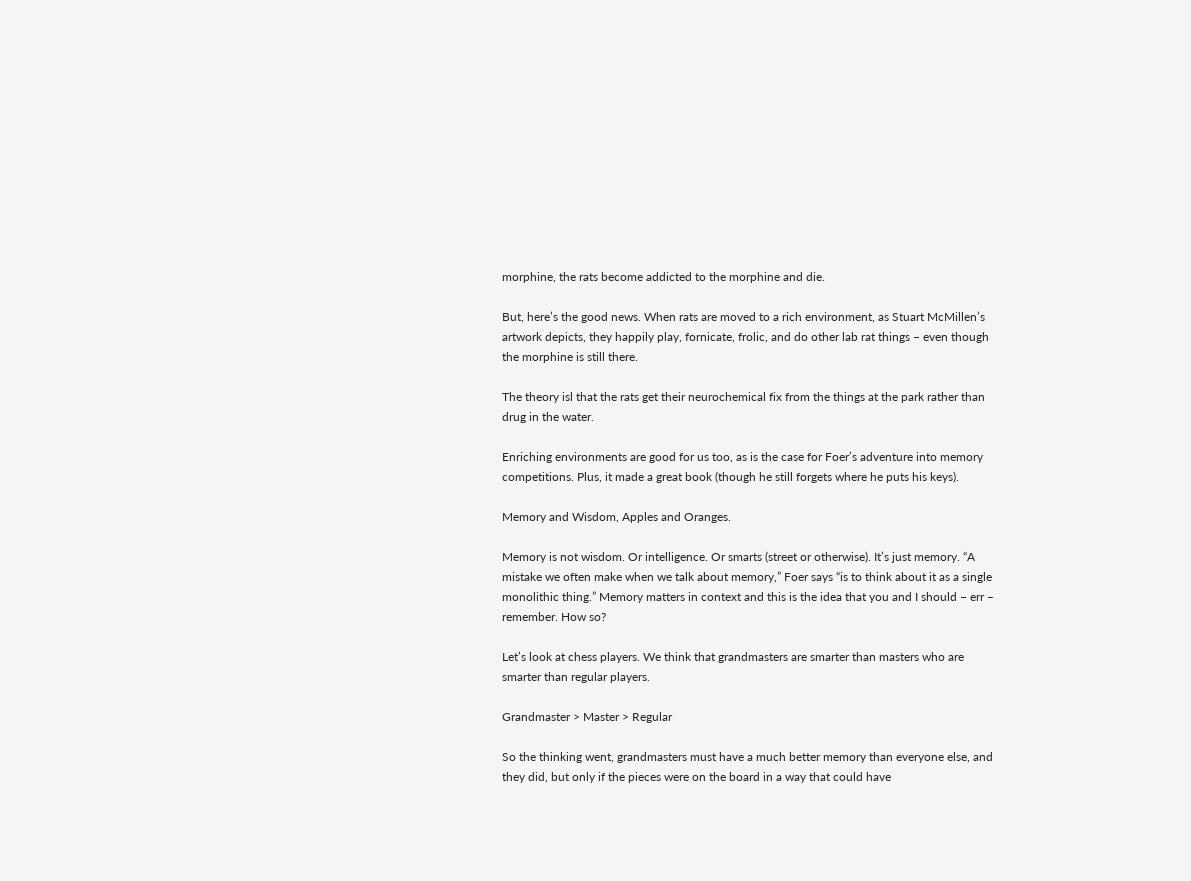morphine, the rats become addicted to the morphine and die.

But, here’s the good news. When rats are moved to a rich environment, as Stuart McMillen’s artwork depicts, they happily play, fornicate, frolic, and do other lab rat things – even though the morphine is still there.

The theory isl that the rats get their neurochemical fix from the things at the park rather than drug in the water.

Enriching environments are good for us too, as is the case for Foer’s adventure into memory competitions. Plus, it made a great book (though he still forgets where he puts his keys).

Memory and Wisdom, Apples and Oranges.

Memory is not wisdom. Or intelligence. Or smarts (street or otherwise). It’s just memory. “A mistake we often make when we talk about memory,” Foer says “is to think about it as a single monolithic thing.” Memory matters in context and this is the idea that you and I should – err – remember. How so?

Let’s look at chess players. We think that grandmasters are smarter than masters who are smarter than regular players.

Grandmaster > Master > Regular

So the thinking went, grandmasters must have a much better memory than everyone else, and they did, but only if the pieces were on the board in a way that could have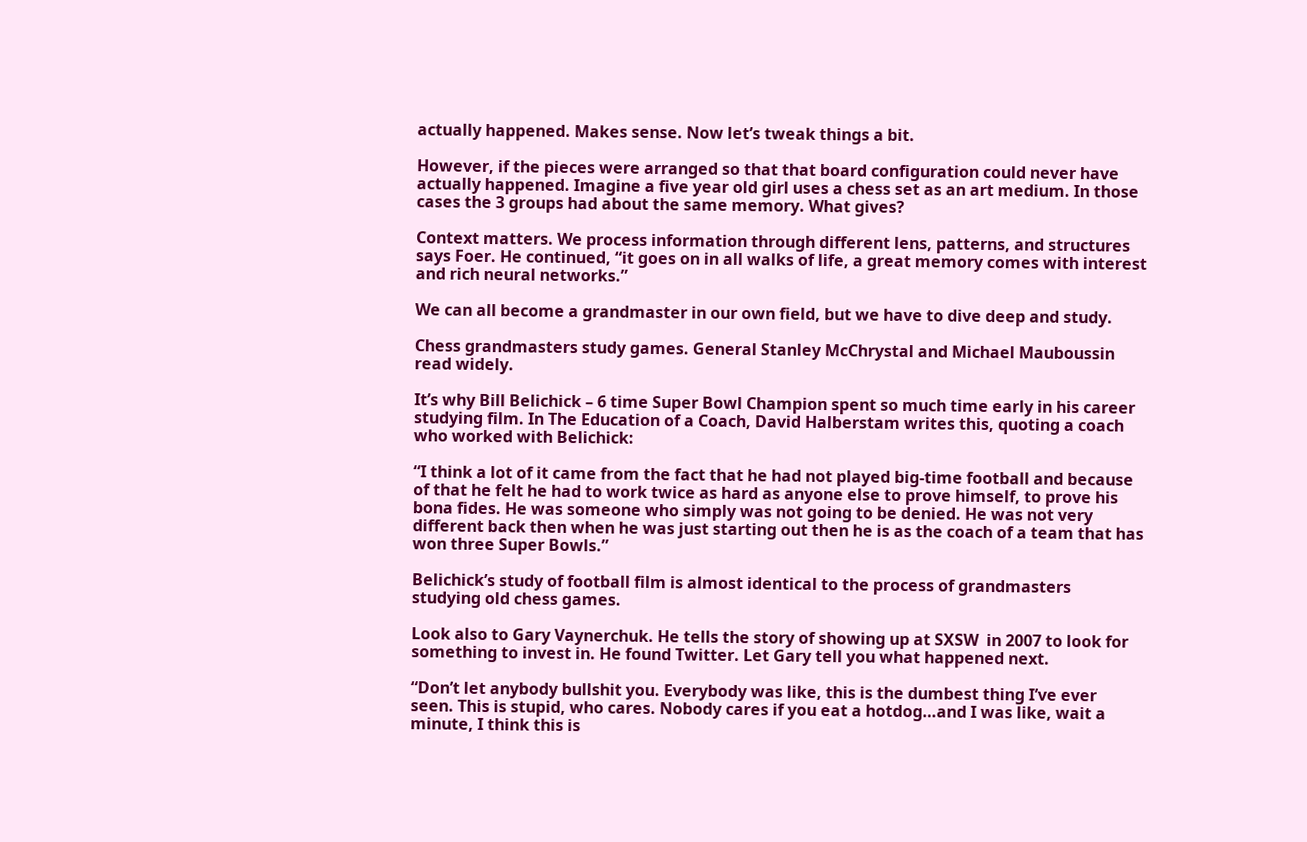actually happened. Makes sense. Now let’s tweak things a bit.

However, if the pieces were arranged so that that board configuration could never have actually happened. Imagine a five year old girl uses a chess set as an art medium. In those cases the 3 groups had about the same memory. What gives?

Context matters. We process information through different lens, patterns, and structures says Foer. He continued, “it goes on in all walks of life, a great memory comes with interest and rich neural networks.”

We can all become a grandmaster in our own field, but we have to dive deep and study.

Chess grandmasters study games. General Stanley McChrystal and Michael Mauboussin read widely.

It’s why Bill Belichick – 6 time Super Bowl Champion spent so much time early in his career studying film. In The Education of a Coach, David Halberstam writes this, quoting a coach who worked with Belichick:

“I think a lot of it came from the fact that he had not played big-time football and because of that he felt he had to work twice as hard as anyone else to prove himself, to prove his bona fides. He was someone who simply was not going to be denied. He was not very different back then when he was just starting out then he is as the coach of a team that has won three Super Bowls.”

Belichick’s study of football film is almost identical to the process of grandmasters studying old chess games.

Look also to Gary Vaynerchuk. He tells the story of showing up at SXSW  in 2007 to look for something to invest in. He found Twitter. Let Gary tell you what happened next.

“Don’t let anybody bullshit you. Everybody was like, this is the dumbest thing I’ve ever seen. This is stupid, who cares. Nobody cares if you eat a hotdog…and I was like, wait a minute, I think this is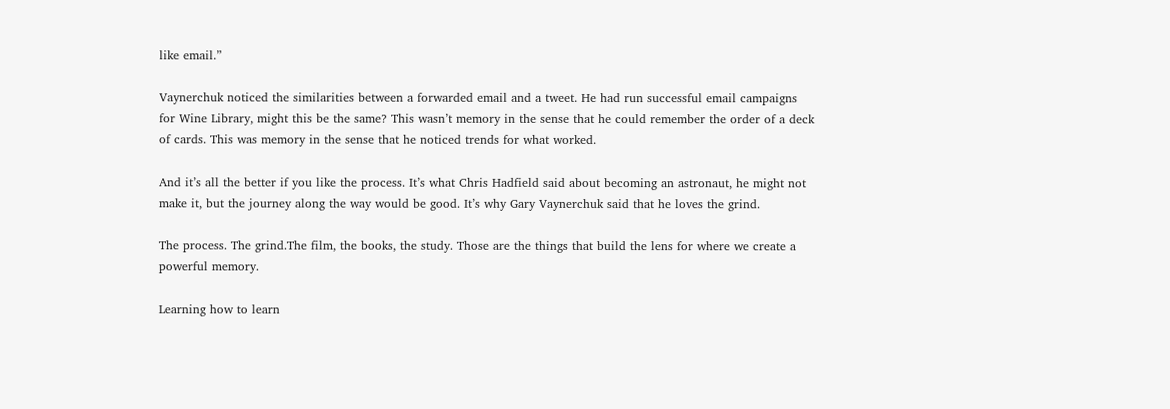like email.”

Vaynerchuk noticed the similarities between a forwarded email and a tweet. He had run successful email campaigns for Wine Library, might this be the same? This wasn’t memory in the sense that he could remember the order of a deck of cards. This was memory in the sense that he noticed trends for what worked.

And it’s all the better if you like the process. It’s what Chris Hadfield said about becoming an astronaut, he might not make it, but the journey along the way would be good. It’s why Gary Vaynerchuk said that he loves the grind.

The process. The grind.The film, the books, the study. Those are the things that build the lens for where we create a powerful memory.

Learning how to learn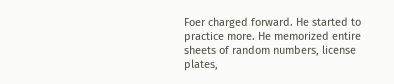Foer charged forward. He started to practice more. He memorized entire sheets of random numbers, license plates,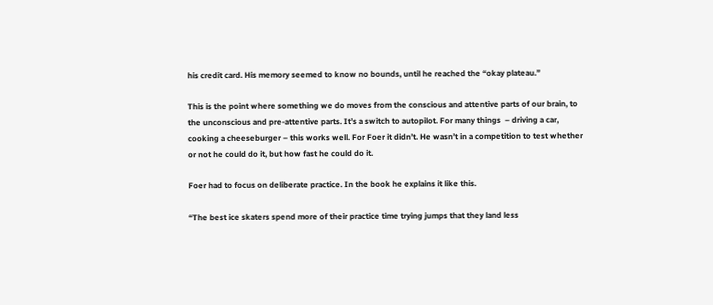his credit card. His memory seemed to know no bounds, until he reached the “okay plateau.”

This is the point where something we do moves from the conscious and attentive parts of our brain, to the unconscious and pre-attentive parts. It’s a switch to autopilot. For many things  – driving a car, cooking a cheeseburger – this works well. For Foer it didn’t. He wasn’t in a competition to test whether or not he could do it, but how fast he could do it.

Foer had to focus on deliberate practice. In the book he explains it like this.

“The best ice skaters spend more of their practice time trying jumps that they land less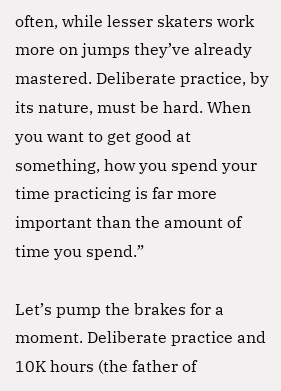often, while lesser skaters work more on jumps they’ve already mastered. Deliberate practice, by its nature, must be hard. When you want to get good at something, how you spend your time practicing is far more important than the amount of time you spend.”

Let’s pump the brakes for a moment. Deliberate practice and 10K hours (the father of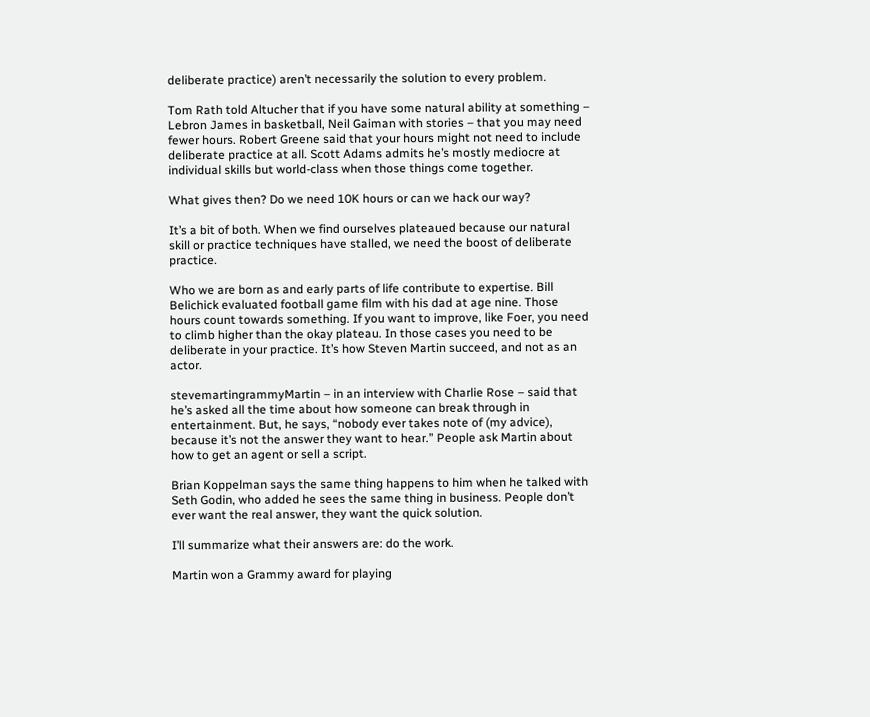deliberate practice) aren’t necessarily the solution to every problem.

Tom Rath told Altucher that if you have some natural ability at something – Lebron James in basketball, Neil Gaiman with stories – that you may need fewer hours. Robert Greene said that your hours might not need to include deliberate practice at all. Scott Adams admits he’s mostly mediocre at individual skills but world-class when those things come together.

What gives then? Do we need 10K hours or can we hack our way?

It’s a bit of both. When we find ourselves plateaued because our natural skill or practice techniques have stalled, we need the boost of deliberate practice.

Who we are born as and early parts of life contribute to expertise. Bill Belichick evaluated football game film with his dad at age nine. Those hours count towards something. If you want to improve, like Foer, you need to climb higher than the okay plateau. In those cases you need to be deliberate in your practice. It’s how Steven Martin succeed, and not as an actor.

stevemartingrammyMartin – in an interview with Charlie Rose – said that he’s asked all the time about how someone can break through in entertainment. But, he says, “nobody ever takes note of (my advice), because it’s not the answer they want to hear.” People ask Martin about how to get an agent or sell a script.

Brian Koppelman says the same thing happens to him when he talked with Seth Godin, who added he sees the same thing in business. People don’t ever want the real answer, they want the quick solution.

I’ll summarize what their answers are: do the work.

Martin won a Grammy award for playing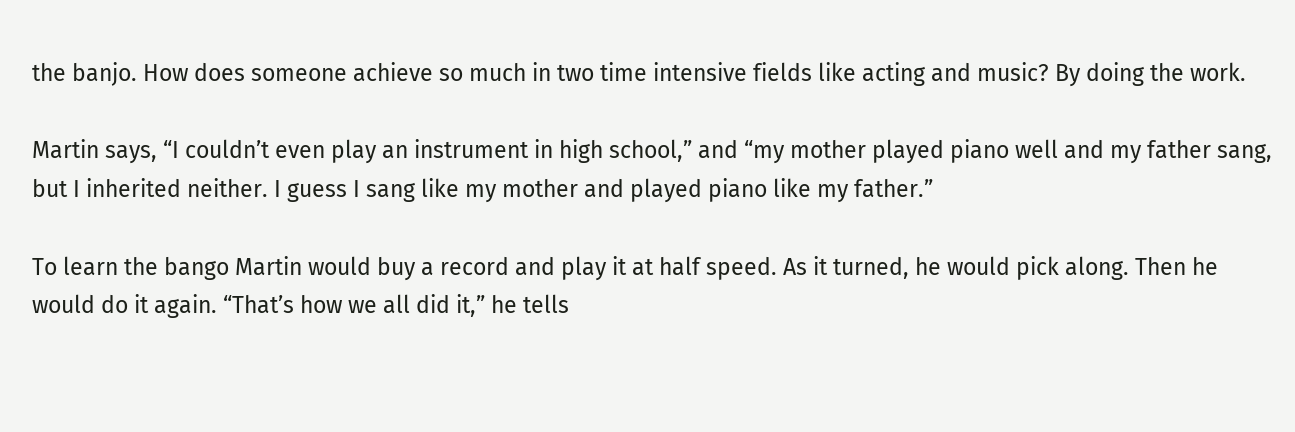the banjo. How does someone achieve so much in two time intensive fields like acting and music? By doing the work.

Martin says, “I couldn’t even play an instrument in high school,” and “my mother played piano well and my father sang, but I inherited neither. I guess I sang like my mother and played piano like my father.”

To learn the bango Martin would buy a record and play it at half speed. As it turned, he would pick along. Then he would do it again. “That’s how we all did it,” he tells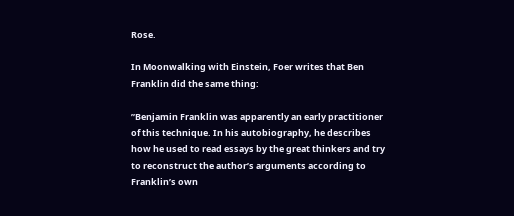Rose.

In Moonwalking with Einstein, Foer writes that Ben Franklin did the same thing:

”Benjamin Franklin was apparently an early practitioner of this technique. In his autobiography, he describes how he used to read essays by the great thinkers and try to reconstruct the author’s arguments according to Franklin’s own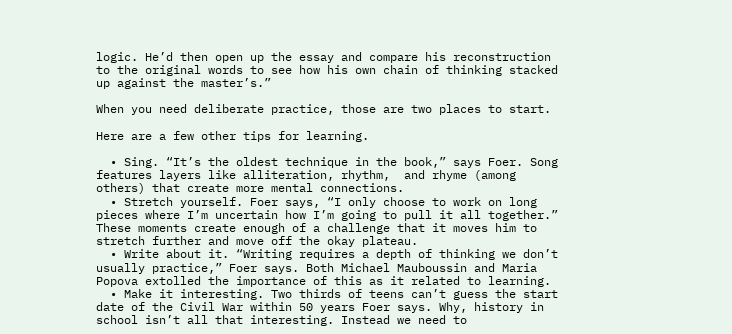logic. He’d then open up the essay and compare his reconstruction to the original words to see how his own chain of thinking stacked up against the master’s.”

When you need deliberate practice, those are two places to start.

Here are a few other tips for learning.

  • Sing. “It’s the oldest technique in the book,” says Foer. Song features layers like alliteration, rhythm,  and rhyme (among others) that create more mental connections.
  • Stretch yourself. Foer says, “I only choose to work on long pieces where I’m uncertain how I’m going to pull it all together.” These moments create enough of a challenge that it moves him to stretch further and move off the okay plateau.
  • Write about it. “Writing requires a depth of thinking we don’t usually practice,” Foer says. Both Michael Mauboussin and Maria Popova extolled the importance of this as it related to learning.
  • Make it interesting. Two thirds of teens can’t guess the start date of the Civil War within 50 years Foer says. Why, history in school isn’t all that interesting. Instead we need to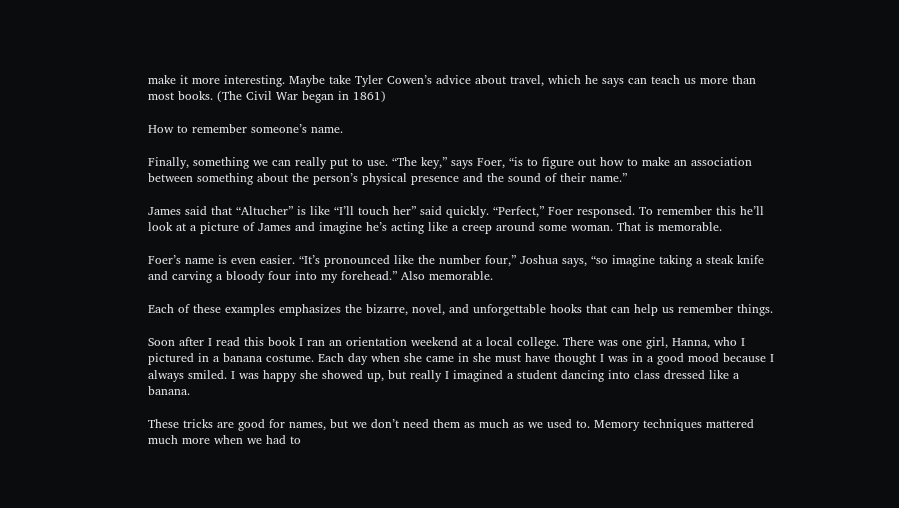make it more interesting. Maybe take Tyler Cowen’s advice about travel, which he says can teach us more than most books. (The Civil War began in 1861)

How to remember someone’s name.

Finally, something we can really put to use. “The key,” says Foer, “is to figure out how to make an association between something about the person’s physical presence and the sound of their name.”

James said that “Altucher” is like “I’ll touch her” said quickly. “Perfect,” Foer responsed. To remember this he’ll look at a picture of James and imagine he’s acting like a creep around some woman. That is memorable.

Foer’s name is even easier. “It’s pronounced like the number four,” Joshua says, “so imagine taking a steak knife and carving a bloody four into my forehead.” Also memorable.

Each of these examples emphasizes the bizarre, novel, and unforgettable hooks that can help us remember things.

Soon after I read this book I ran an orientation weekend at a local college. There was one girl, Hanna, who I pictured in a banana costume. Each day when she came in she must have thought I was in a good mood because I always smiled. I was happy she showed up, but really I imagined a student dancing into class dressed like a banana.

These tricks are good for names, but we don’t need them as much as we used to. Memory techniques mattered much more when we had to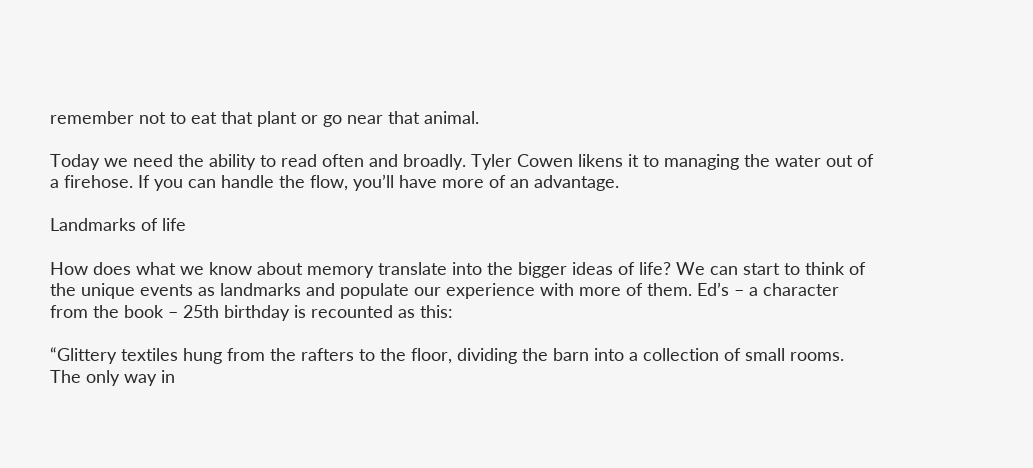remember not to eat that plant or go near that animal.

Today we need the ability to read often and broadly. Tyler Cowen likens it to managing the water out of a firehose. If you can handle the flow, you’ll have more of an advantage.

Landmarks of life

How does what we know about memory translate into the bigger ideas of life? We can start to think of the unique events as landmarks and populate our experience with more of them. Ed’s – a character from the book – 25th birthday is recounted as this:

“Glittery textiles hung from the rafters to the floor, dividing the barn into a collection of small rooms. The only way in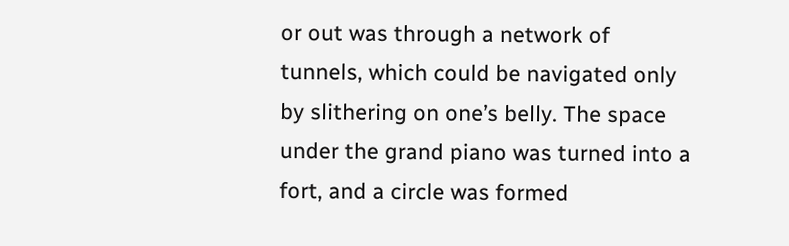or out was through a network of tunnels, which could be navigated only by slithering on one’s belly. The space under the grand piano was turned into a fort, and a circle was formed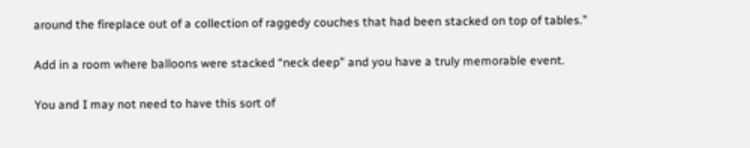around the fireplace out of a collection of raggedy couches that had been stacked on top of tables.”

Add in a room where balloons were stacked “neck deep” and you have a truly memorable event.

You and I may not need to have this sort of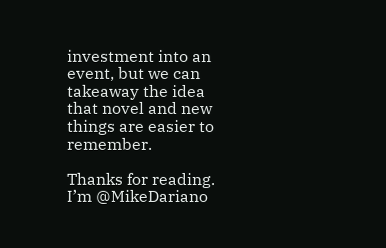investment into an event, but we can takeaway the idea that novel and new things are easier to remember.

Thanks for reading. I’m @MikeDariano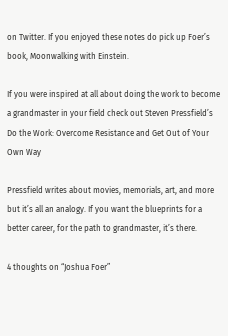on Twitter. If you enjoyed these notes do pick up Foer’s book, Moonwalking with Einstein.

If you were inspired at all about doing the work to become a grandmaster in your field check out Steven Pressfield’s Do the Work: Overcome Resistance and Get Out of Your Own Way

Pressfield writes about movies, memorials, art, and more but it’s all an analogy. If you want the blueprints for a better career, for the path to grandmaster, it’s there.

4 thoughts on “Joshua Foer”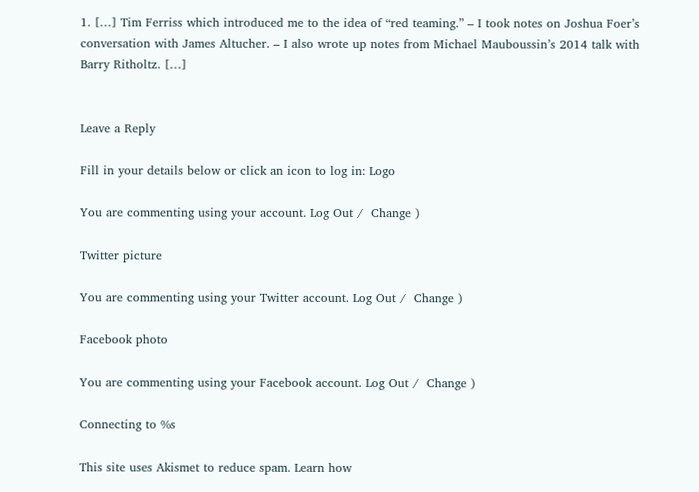1. […] Tim Ferriss which introduced me to the idea of “red teaming.” – I took notes on Joshua Foer’s conversation with James Altucher. – I also wrote up notes from Michael Mauboussin’s 2014 talk with Barry Ritholtz. […]


Leave a Reply

Fill in your details below or click an icon to log in: Logo

You are commenting using your account. Log Out /  Change )

Twitter picture

You are commenting using your Twitter account. Log Out /  Change )

Facebook photo

You are commenting using your Facebook account. Log Out /  Change )

Connecting to %s

This site uses Akismet to reduce spam. Learn how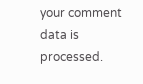your comment data is processed.